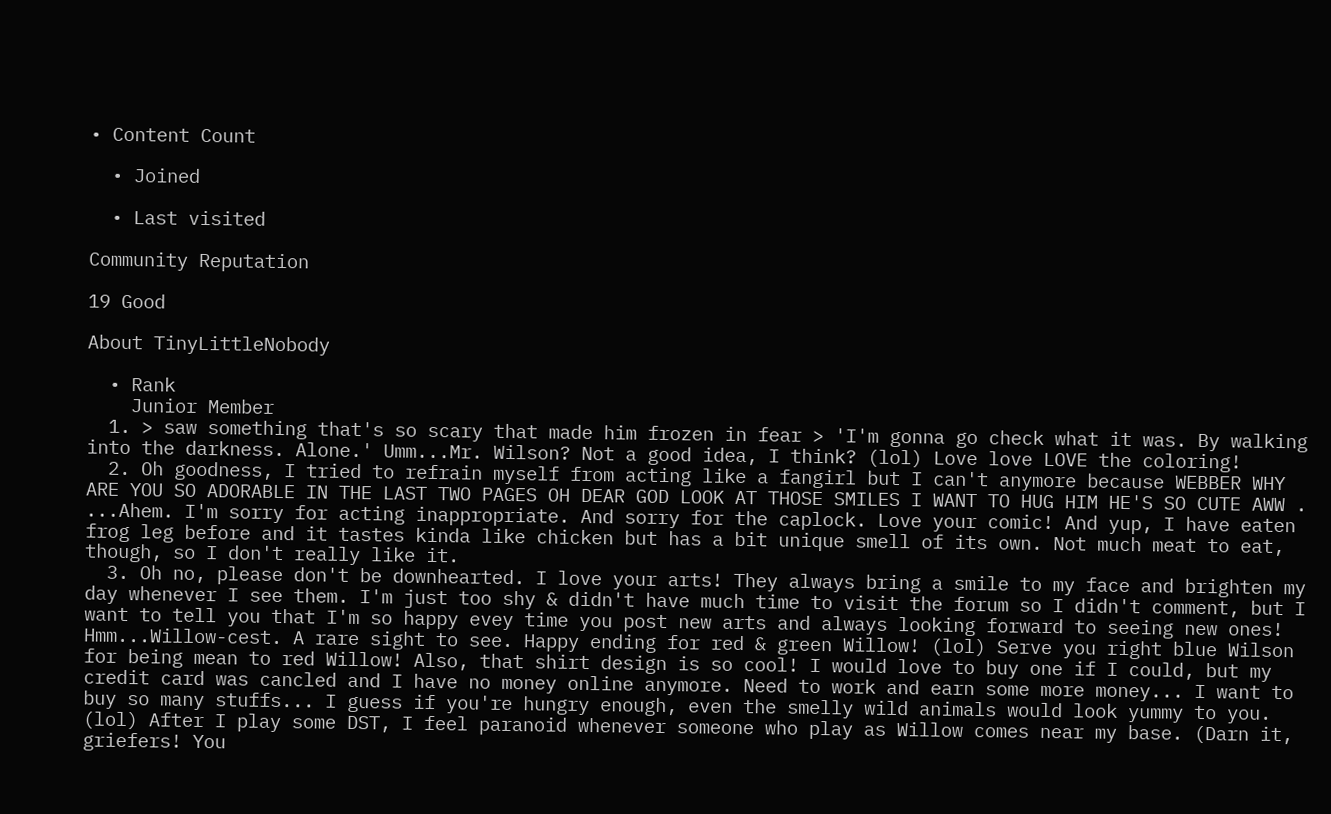• Content Count

  • Joined

  • Last visited

Community Reputation

19 Good

About TinyLittleNobody

  • Rank
    Junior Member
  1. > saw something that's so scary that made him frozen in fear > 'I'm gonna go check what it was. By walking into the darkness. Alone.' Umm...Mr. Wilson? Not a good idea, I think? (lol) Love love LOVE the coloring!
  2. Oh goodness, I tried to refrain myself from acting like a fangirl but I can't anymore because WEBBER WHY ARE YOU SO ADORABLE IN THE LAST TWO PAGES OH DEAR GOD LOOK AT THOSE SMILES I WANT TO HUG HIM HE'S SO CUTE AWW . ...Ahem. I'm sorry for acting inappropriate. And sorry for the caplock. Love your comic! And yup, I have eaten frog leg before and it tastes kinda like chicken but has a bit unique smell of its own. Not much meat to eat, though, so I don't really like it.
  3. Oh no, please don't be downhearted. I love your arts! They always bring a smile to my face and brighten my day whenever I see them. I'm just too shy & didn't have much time to visit the forum so I didn't comment, but I want to tell you that I'm so happy evey time you post new arts and always looking forward to seeing new ones! Hmm...Willow-cest. A rare sight to see. Happy ending for red & green Willow! (lol) Serve you right blue Wilson for being mean to red Willow! Also, that shirt design is so cool! I would love to buy one if I could, but my credit card was cancled and I have no money online anymore. Need to work and earn some more money... I want to buy so many stuffs... I guess if you're hungry enough, even the smelly wild animals would look yummy to you. (lol) After I play some DST, I feel paranoid whenever someone who play as Willow comes near my base. (Darn it, griefers! You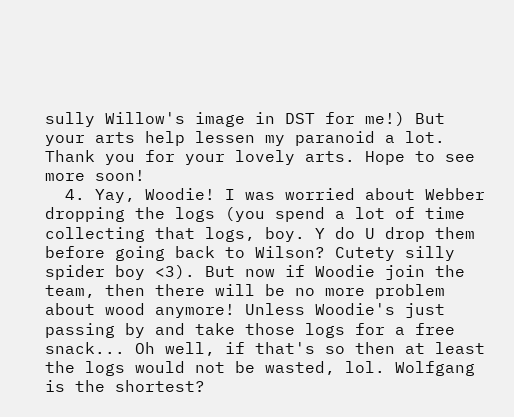sully Willow's image in DST for me!) But your arts help lessen my paranoid a lot. Thank you for your lovely arts. Hope to see more soon!
  4. Yay, Woodie! I was worried about Webber dropping the logs (you spend a lot of time collecting that logs, boy. Y do U drop them before going back to Wilson? Cutety silly spider boy <3). But now if Woodie join the team, then there will be no more problem about wood anymore! Unless Woodie's just passing by and take those logs for a free snack... Oh well, if that's so then at least the logs would not be wasted, lol. Wolfgang is the shortest?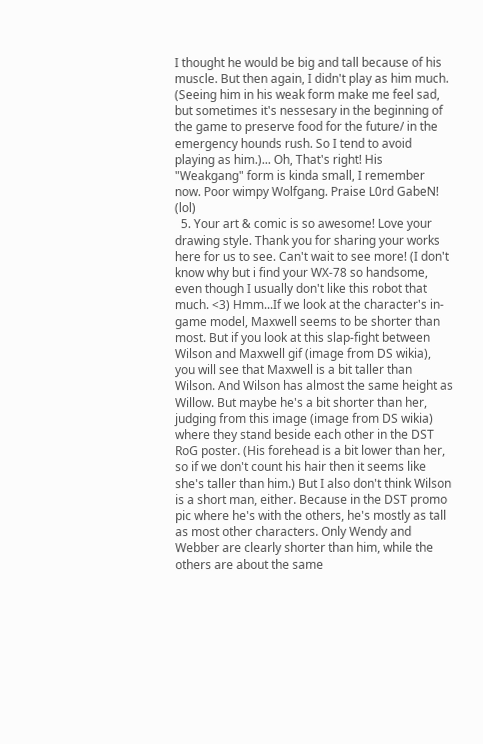I thought he would be big and tall because of his muscle. But then again, I didn't play as him much. (Seeing him in his weak form make me feel sad, but sometimes it's nessesary in the beginning of the game to preserve food for the future/ in the emergency hounds rush. So I tend to avoid playing as him.)... Oh, That's right! His "Weakgang" form is kinda small, I remember now. Poor wimpy Wolfgang. Praise L0rd GabeN! (lol)
  5. Your art & comic is so awesome! Love your drawing style. Thank you for sharing your works here for us to see. Can't wait to see more! (I don't know why but i find your WX-78 so handsome, even though I usually don't like this robot that much. <3) Hmm...If we look at the character's in-game model, Maxwell seems to be shorter than most. But if you look at this slap-fight between Wilson and Maxwell gif (image from DS wikia), you will see that Maxwell is a bit taller than Wilson. And Wilson has almost the same height as Willow. But maybe he's a bit shorter than her, judging from this image (image from DS wikia) where they stand beside each other in the DST RoG poster. (His forehead is a bit lower than her, so if we don't count his hair then it seems like she's taller than him.) But I also don't think Wilson is a short man, either. Because in the DST promo pic where he's with the others, he's mostly as tall as most other characters. Only Wendy and Webber are clearly shorter than him, while the others are about the same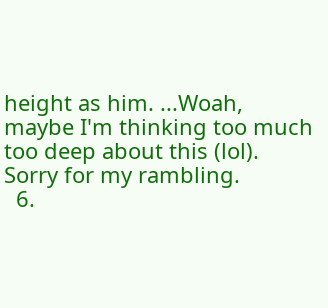height as him. ...Woah, maybe I'm thinking too much too deep about this (lol). Sorry for my rambling.
  6.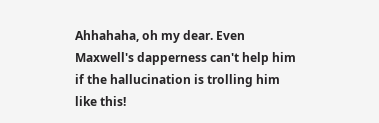Ahhahaha, oh my dear. Even Maxwell's dapperness can't help him if the hallucination is trolling him like this!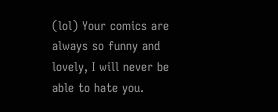(lol) Your comics are always so funny and lovely, I will never be able to hate you.